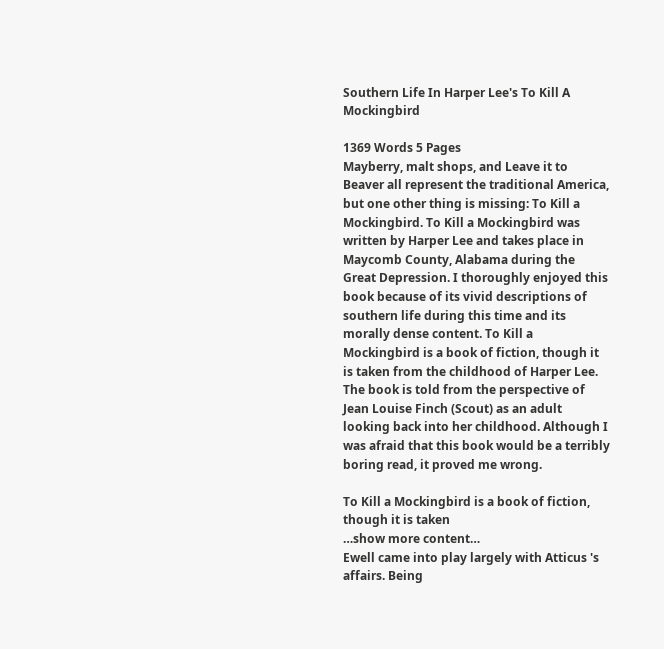Southern Life In Harper Lee's To Kill A Mockingbird

1369 Words 5 Pages
Mayberry, malt shops, and Leave it to Beaver all represent the traditional America, but one other thing is missing: To Kill a Mockingbird. To Kill a Mockingbird was written by Harper Lee and takes place in Maycomb County, Alabama during the Great Depression. I thoroughly enjoyed this book because of its vivid descriptions of southern life during this time and its morally dense content. To Kill a Mockingbird is a book of fiction, though it is taken from the childhood of Harper Lee. The book is told from the perspective of Jean Louise Finch (Scout) as an adult looking back into her childhood. Although I was afraid that this book would be a terribly boring read, it proved me wrong.

To Kill a Mockingbird is a book of fiction, though it is taken
…show more content…
Ewell came into play largely with Atticus 's affairs. Being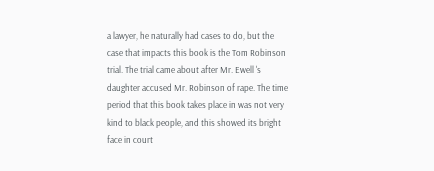a lawyer, he naturally had cases to do, but the case that impacts this book is the Tom Robinson trial. The trial came about after Mr. Ewell 's daughter accused Mr. Robinson of rape. The time period that this book takes place in was not very kind to black people, and this showed its bright face in court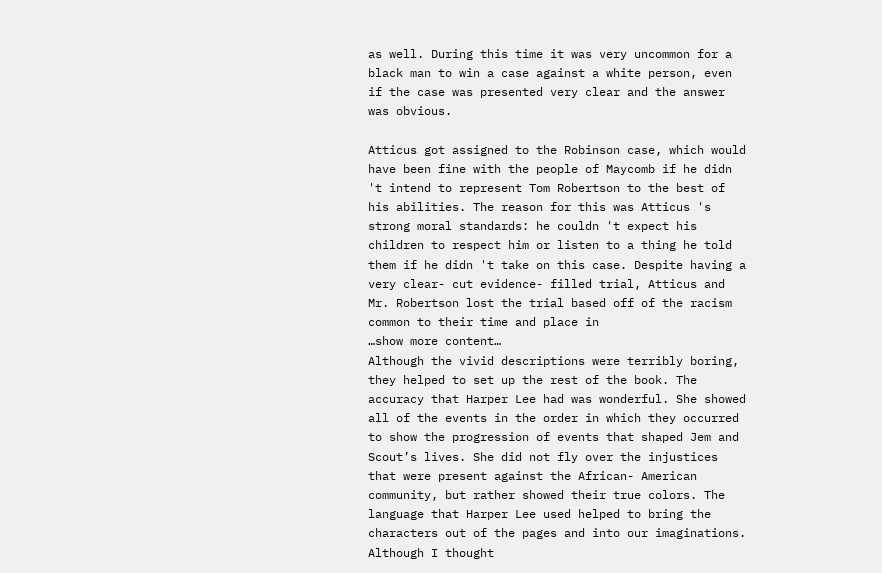as well. During this time it was very uncommon for a black man to win a case against a white person, even if the case was presented very clear and the answer was obvious.

Atticus got assigned to the Robinson case, which would have been fine with the people of Maycomb if he didn 't intend to represent Tom Robertson to the best of his abilities. The reason for this was Atticus 's strong moral standards: he couldn 't expect his children to respect him or listen to a thing he told them if he didn 't take on this case. Despite having a very clear- cut evidence- filled trial, Atticus and Mr. Robertson lost the trial based off of the racism common to their time and place in
…show more content…
Although the vivid descriptions were terribly boring, they helped to set up the rest of the book. The accuracy that Harper Lee had was wonderful. She showed all of the events in the order in which they occurred to show the progression of events that shaped Jem and Scout’s lives. She did not fly over the injustices that were present against the African- American community, but rather showed their true colors. The language that Harper Lee used helped to bring the characters out of the pages and into our imaginations. Although I thought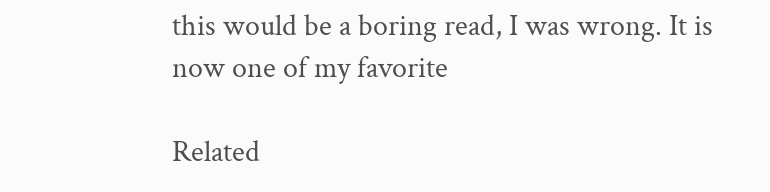this would be a boring read, I was wrong. It is now one of my favorite

Related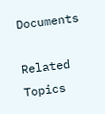Documents

Related Topics